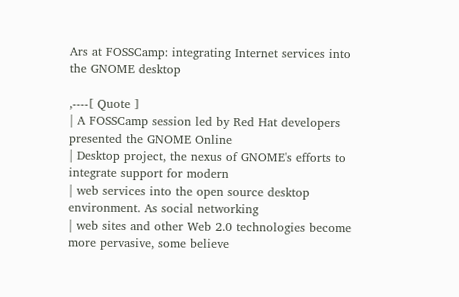Ars at FOSSCamp: integrating Internet services into the GNOME desktop

,----[ Quote ]
| A FOSSCamp session led by Red Hat developers presented the GNOME Online
| Desktop project, the nexus of GNOME's efforts to integrate support for modern
| web services into the open source desktop environment. As social networking
| web sites and other Web 2.0 technologies become more pervasive, some believe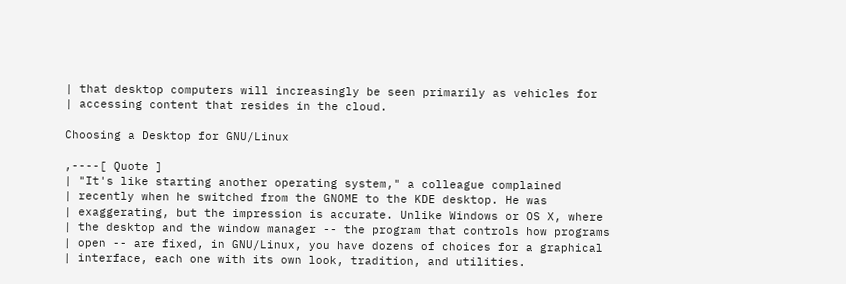| that desktop computers will increasingly be seen primarily as vehicles for
| accessing content that resides in the cloud.

Choosing a Desktop for GNU/Linux

,----[ Quote ]
| "It's like starting another operating system," a colleague complained
| recently when he switched from the GNOME to the KDE desktop. He was
| exaggerating, but the impression is accurate. Unlike Windows or OS X, where
| the desktop and the window manager -- the program that controls how programs
| open -- are fixed, in GNU/Linux, you have dozens of choices for a graphical
| interface, each one with its own look, tradition, and utilities.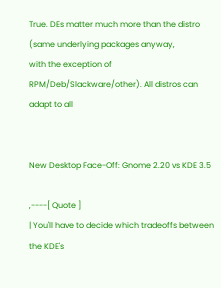True. DEs matter much more than the distro (same underlying packages anyway,
with the exception of RPM/Deb/Slackware/other). All distros can adapt to all


New Desktop Face-Off: Gnome 2.20 vs KDE 3.5

,----[ Quote ]
| You'll have to decide which tradeoffs between the KDE's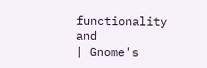functionality and
| Gnome's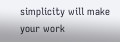simplicity will make your work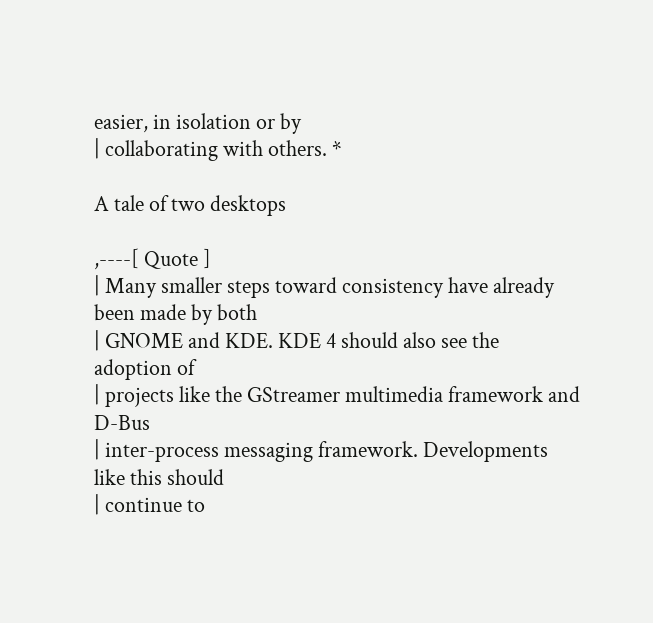easier, in isolation or by
| collaborating with others. *

A tale of two desktops

,----[ Quote ]
| Many smaller steps toward consistency have already been made by both
| GNOME and KDE. KDE 4 should also see the adoption of
| projects like the GStreamer multimedia framework and D-Bus
| inter-process messaging framework. Developments like this should
| continue to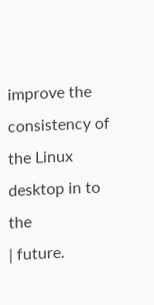improve the consistency of the Linux desktop in to the
| future.